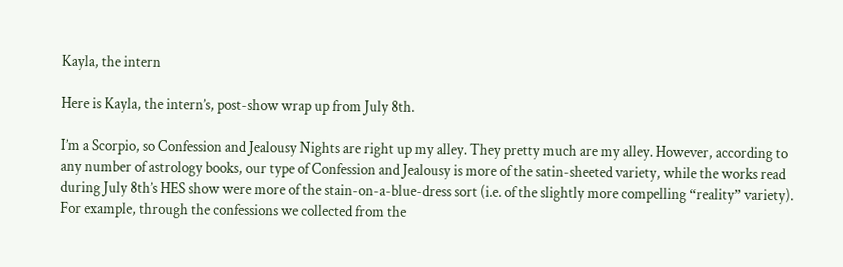Kayla, the intern

Here is Kayla, the intern’s, post-show wrap up from July 8th.

I’m a Scorpio, so Confession and Jealousy Nights are right up my alley. They pretty much are my alley. However, according to any number of astrology books, our type of Confession and Jealousy is more of the satin-sheeted variety, while the works read during July 8th’s HES show were more of the stain-on-a-blue-dress sort (i.e. of the slightly more compelling “reality” variety). For example, through the confessions we collected from the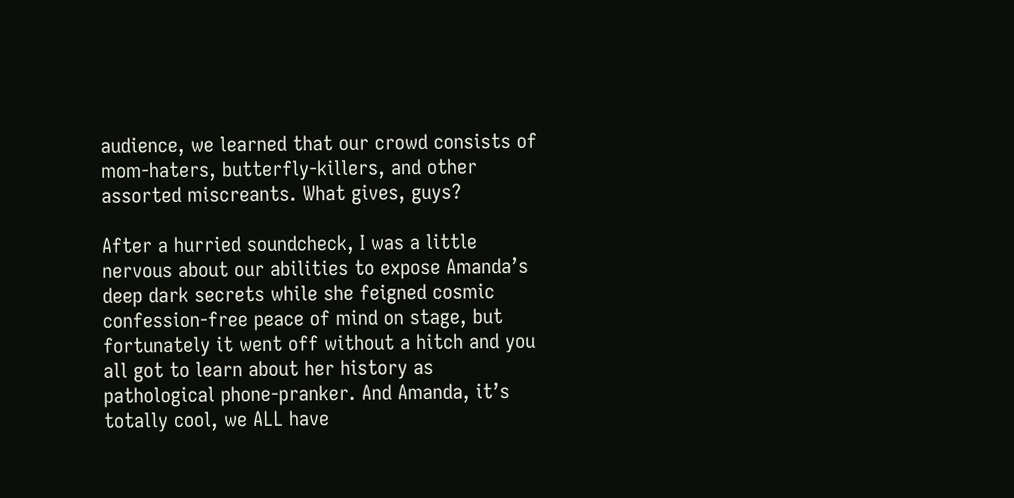audience, we learned that our crowd consists of mom-haters, butterfly-killers, and other assorted miscreants. What gives, guys?

After a hurried soundcheck, I was a little nervous about our abilities to expose Amanda’s deep dark secrets while she feigned cosmic confession-free peace of mind on stage, but fortunately it went off without a hitch and you all got to learn about her history as pathological phone-pranker. And Amanda, it’s totally cool, we ALL have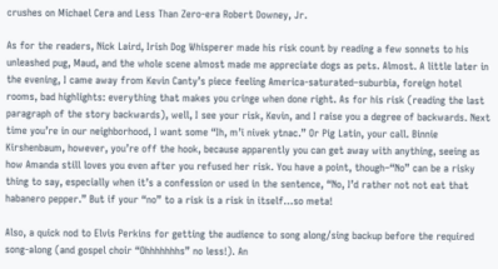crushes on Michael Cera and Less Than Zero-era Robert Downey, Jr.

As for the readers, Nick Laird, Irish Dog Whisperer made his risk count by reading a few sonnets to his unleashed pug, Maud, and the whole scene almost made me appreciate dogs as pets. Almost. A little later in the evening, I came away from Kevin Canty’s piece feeling America-saturated–suburbia, foreign hotel rooms, bad highlights: everything that makes you cringe when done right. As for his risk (reading the last paragraph of the story backwards), well, I see your risk, Kevin, and I raise you a degree of backwards. Next time you’re in our neighborhood, I want some “Ih, m’i nivek ytnac.” Or Pig Latin, your call. Binnie Kirshenbaum, however, you’re off the hook, because apparently you can get away with anything, seeing as how Amanda still loves you even after you refused her risk. You have a point, though–“No” can be a risky thing to say, especially when it’s a confession or used in the sentence, “No, I’d rather not not eat that habanero pepper.” But if your “no” to a risk is a risk in itself…so meta!

Also, a quick nod to Elvis Perkins for getting the audience to song along/sing backup before the required song-along (and gospel choir “Ohhhhhhhs” no less!). An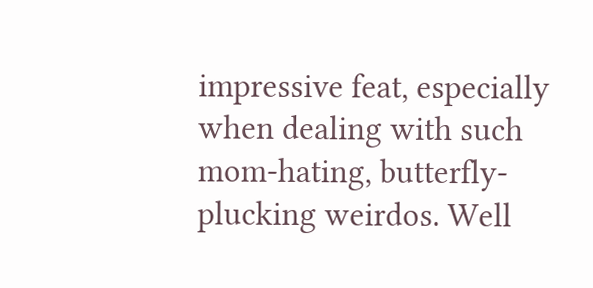impressive feat, especially when dealing with such mom-hating, butterfly-plucking weirdos. Well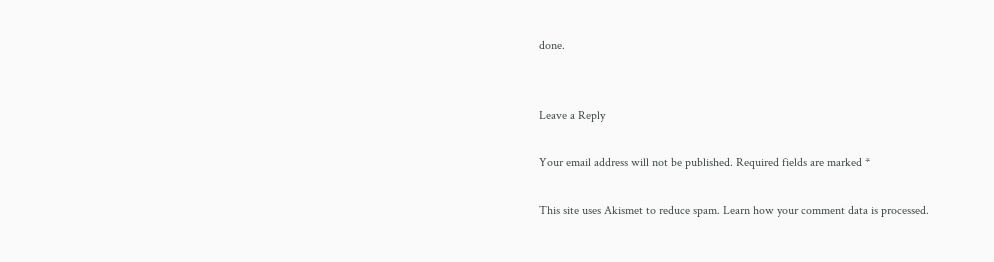done.


Leave a Reply

Your email address will not be published. Required fields are marked *

This site uses Akismet to reduce spam. Learn how your comment data is processed.